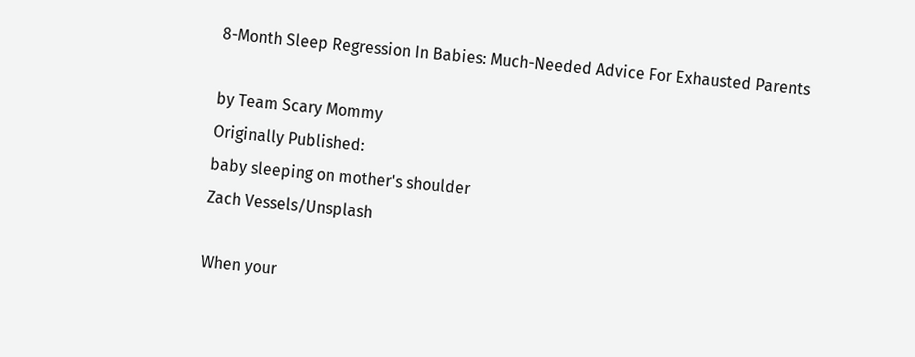8-Month Sleep Regression In Babies: Much-Needed Advice For Exhausted Parents

by Team Scary Mommy
Originally Published:
baby sleeping on mother's shoulder
Zach Vessels/Unsplash

When your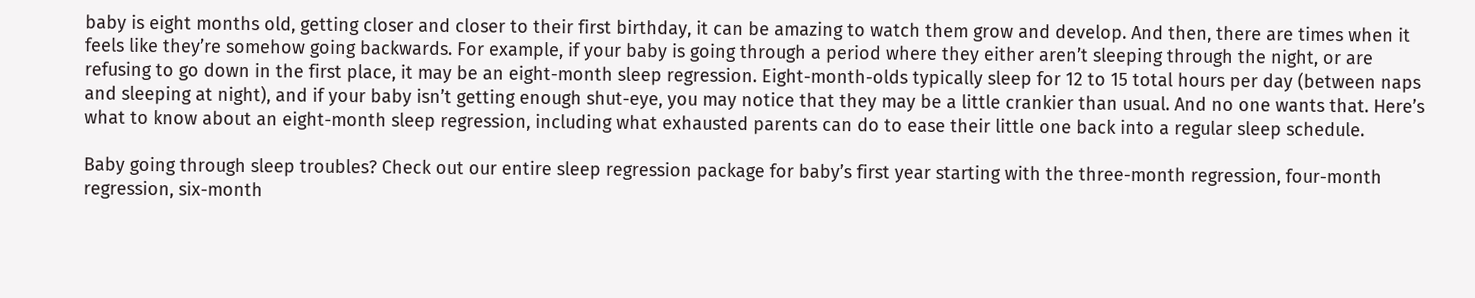baby is eight months old, getting closer and closer to their first birthday, it can be amazing to watch them grow and develop. And then, there are times when it feels like they’re somehow going backwards. For example, if your baby is going through a period where they either aren’t sleeping through the night, or are refusing to go down in the first place, it may be an eight-month sleep regression. Eight-month-olds typically sleep for 12 to 15 total hours per day (between naps and sleeping at night), and if your baby isn’t getting enough shut-eye, you may notice that they may be a little crankier than usual. And no one wants that. Here’s what to know about an eight-month sleep regression, including what exhausted parents can do to ease their little one back into a regular sleep schedule.

Baby going through sleep troubles? Check out our entire sleep regression package for baby’s first year starting with the three-month regression, four-month regression, six-month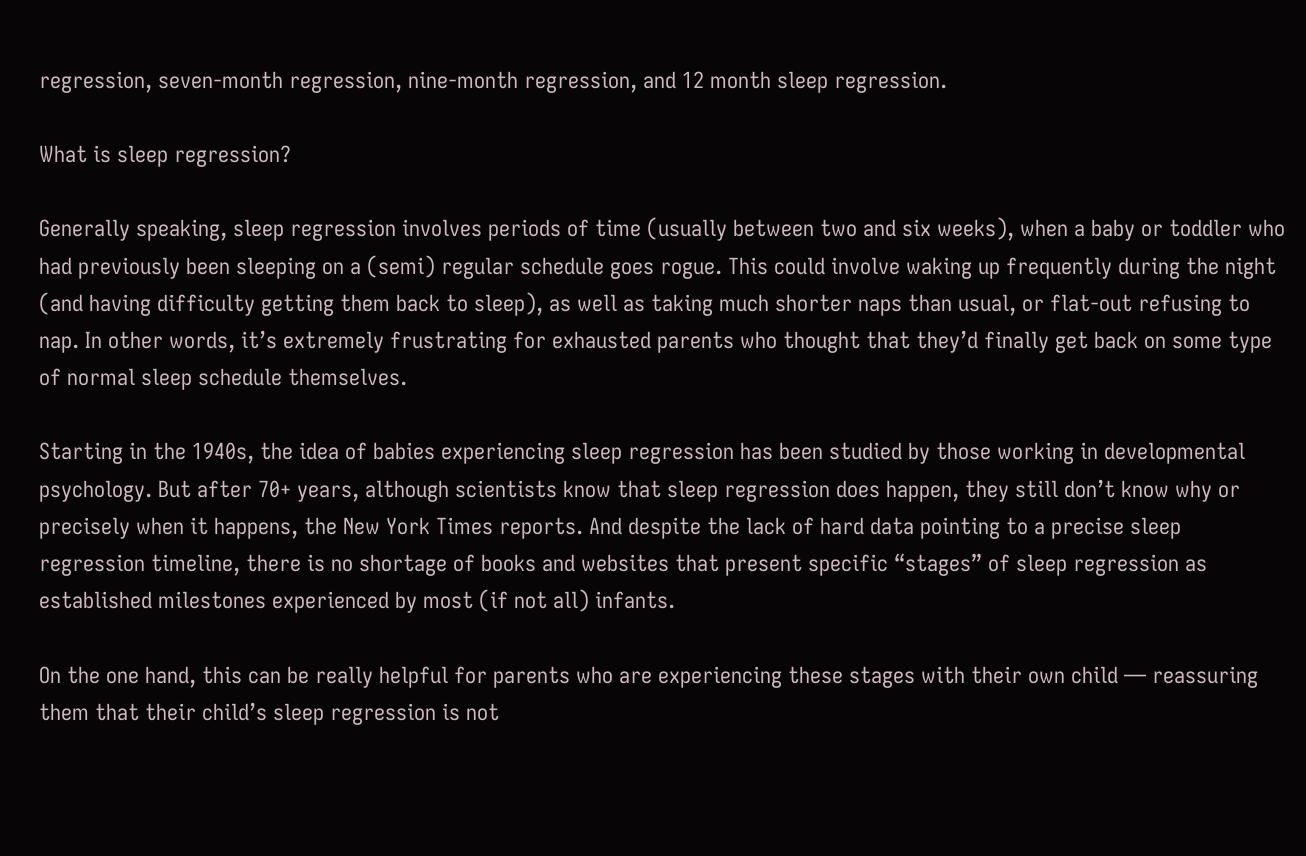regression, seven-month regression, nine-month regression, and 12 month sleep regression.

What is sleep regression?

Generally speaking, sleep regression involves periods of time (usually between two and six weeks), when a baby or toddler who had previously been sleeping on a (semi) regular schedule goes rogue. This could involve waking up frequently during the night (and having difficulty getting them back to sleep), as well as taking much shorter naps than usual, or flat-out refusing to nap. In other words, it’s extremely frustrating for exhausted parents who thought that they’d finally get back on some type of normal sleep schedule themselves.

Starting in the 1940s, the idea of babies experiencing sleep regression has been studied by those working in developmental psychology. But after 70+ years, although scientists know that sleep regression does happen, they still don’t know why or precisely when it happens, the New York Times reports. And despite the lack of hard data pointing to a precise sleep regression timeline, there is no shortage of books and websites that present specific “stages” of sleep regression as established milestones experienced by most (if not all) infants.

On the one hand, this can be really helpful for parents who are experiencing these stages with their own child — reassuring them that their child’s sleep regression is not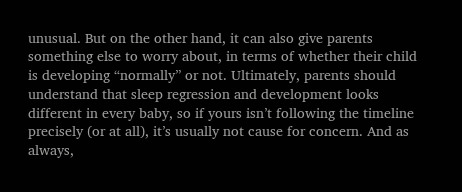unusual. But on the other hand, it can also give parents something else to worry about, in terms of whether their child is developing “normally” or not. Ultimately, parents should understand that sleep regression and development looks different in every baby, so if yours isn’t following the timeline precisely (or at all), it’s usually not cause for concern. And as always,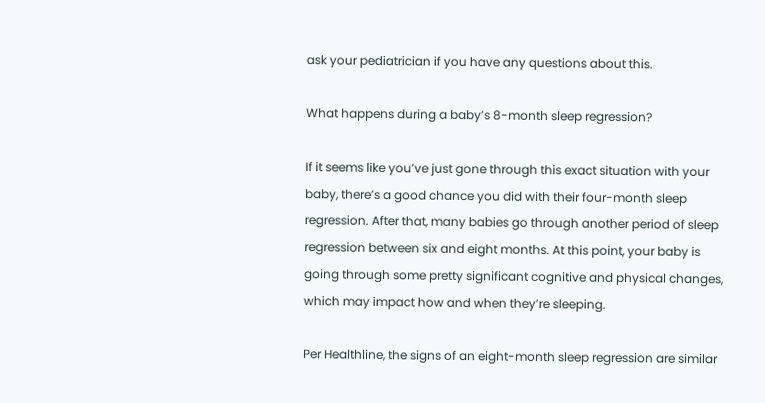ask your pediatrician if you have any questions about this.

What happens during a baby’s 8-month sleep regression?

If it seems like you’ve just gone through this exact situation with your baby, there’s a good chance you did with their four-month sleep regression. After that, many babies go through another period of sleep regression between six and eight months. At this point, your baby is going through some pretty significant cognitive and physical changes, which may impact how and when they’re sleeping.

Per Healthline, the signs of an eight-month sleep regression are similar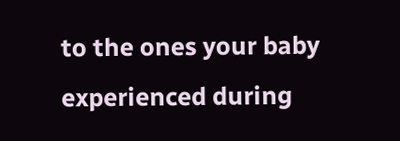to the ones your baby experienced during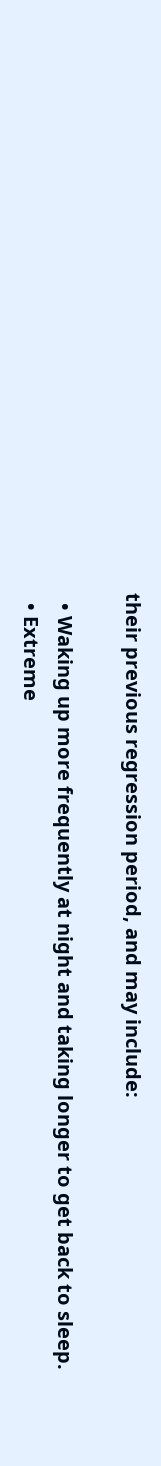their previous regression period, and may include:

  • Waking up more frequently at night and taking longer to get back to sleep.
  • Extreme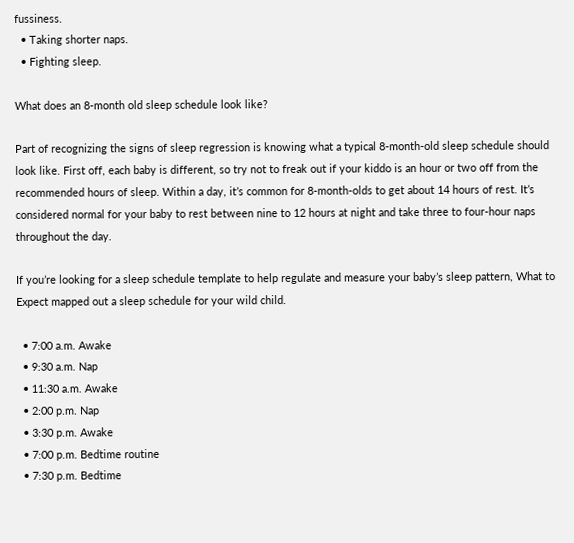fussiness.
  • Taking shorter naps.
  • Fighting sleep.

What does an 8-month old sleep schedule look like?

Part of recognizing the signs of sleep regression is knowing what a typical 8-month-old sleep schedule should look like. First off, each baby is different, so try not to freak out if your kiddo is an hour or two off from the recommended hours of sleep. Within a day, it’s common for 8-month-olds to get about 14 hours of rest. It’s considered normal for your baby to rest between nine to 12 hours at night and take three to four-hour naps throughout the day.

If you’re looking for a sleep schedule template to help regulate and measure your baby’s sleep pattern, What to Expect mapped out a sleep schedule for your wild child.

  • 7:00 a.m. Awake
  • 9:30 a.m. Nap
  • 11:30 a.m. Awake
  • 2:00 p.m. Nap
  • 3:30 p.m. Awake
  • 7:00 p.m. Bedtime routine
  • 7:30 p.m. Bedtime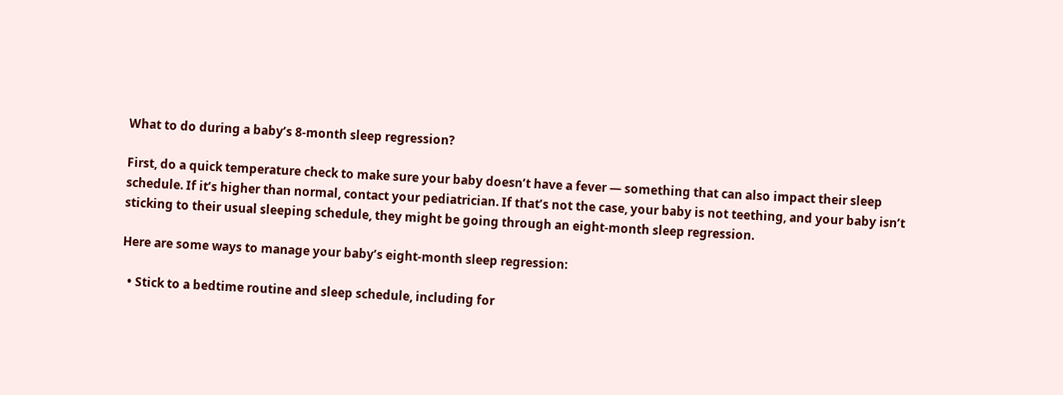What to do during a baby’s 8-month sleep regression?

First, do a quick temperature check to make sure your baby doesn’t have a fever — something that can also impact their sleep schedule. If it’s higher than normal, contact your pediatrician. If that’s not the case, your baby is not teething, and your baby isn’t sticking to their usual sleeping schedule, they might be going through an eight-month sleep regression.

Here are some ways to manage your baby’s eight-month sleep regression:

  • Stick to a bedtime routine and sleep schedule, including for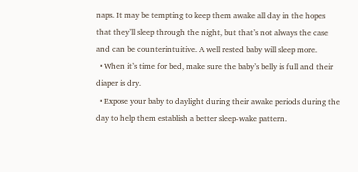naps. It may be tempting to keep them awake all day in the hopes that they’ll sleep through the night, but that’s not always the case and can be counterintuitive. A well rested baby will sleep more.
  • When it’s time for bed, make sure the baby’s belly is full and their diaper is dry.
  • Expose your baby to daylight during their awake periods during the day to help them establish a better sleep-wake pattern.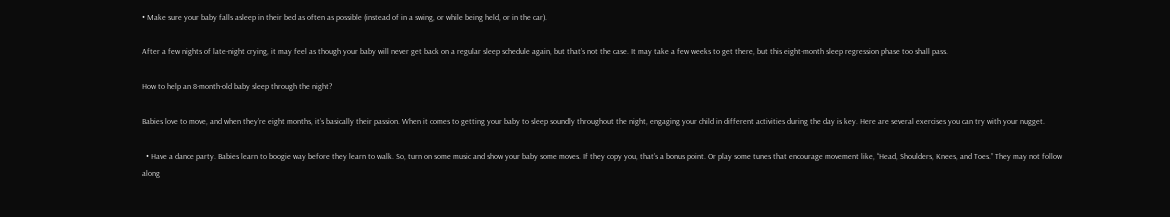• Make sure your baby falls asleep in their bed as often as possible (instead of in a swing, or while being held, or in the car).

After a few nights of late-night crying, it may feel as though your baby will never get back on a regular sleep schedule again, but that’s not the case. It may take a few weeks to get there, but this eight-month sleep regression phase too shall pass.

How to help an 8-month-old baby sleep through the night?

Babies love to move, and when they’re eight months, it’s basically their passion. When it comes to getting your baby to sleep soundly throughout the night, engaging your child in different activities during the day is key. Here are several exercises you can try with your nugget.

  • Have a dance party. Babies learn to boogie way before they learn to walk. So, turn on some music and show your baby some moves. If they copy you, that’s a bonus point. Or play some tunes that encourage movement like, “Head, Shoulders, Knees, and Toes.” They may not follow along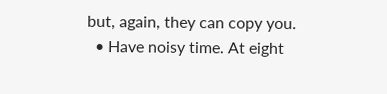but, again, they can copy you.
  • Have noisy time. At eight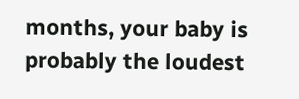months, your baby is probably the loudest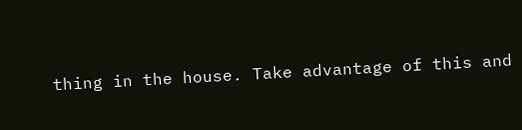thing in the house. Take advantage of this and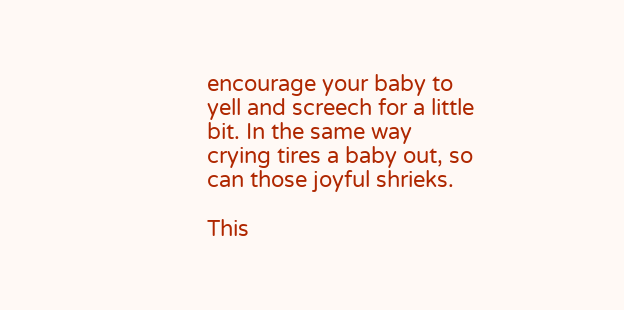encourage your baby to yell and screech for a little bit. In the same way crying tires a baby out, so can those joyful shrieks.

This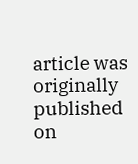article was originally published on